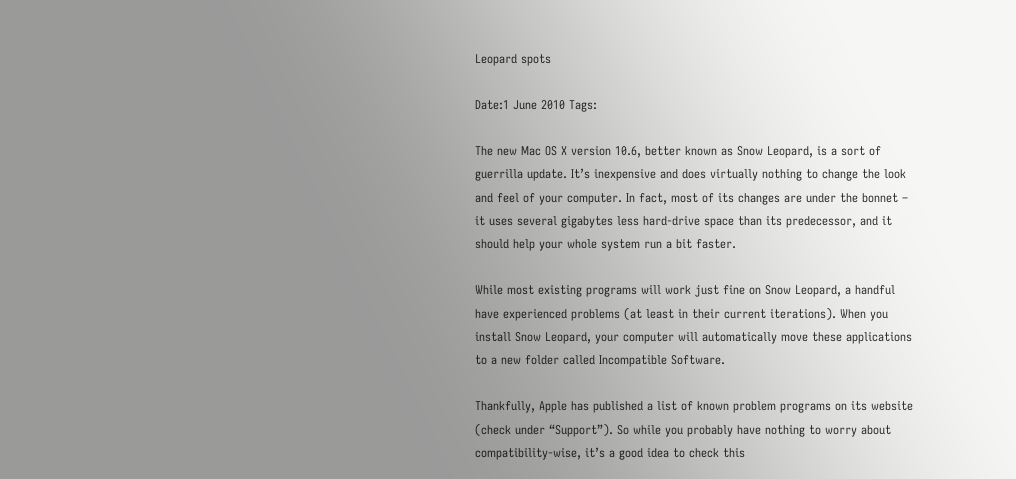Leopard spots

Date:1 June 2010 Tags:

The new Mac OS X version 10.6, better known as Snow Leopard, is a sort of guerrilla update. It’s inexpensive and does virtually nothing to change the look and feel of your computer. In fact, most of its changes are under the bonnet – it uses several gigabytes less hard-drive space than its predecessor, and it should help your whole system run a bit faster.

While most existing programs will work just fine on Snow Leopard, a handful have experienced problems (at least in their current iterations). When you install Snow Leopard, your computer will automatically move these applications to a new folder called Incompatible Software.

Thankfully, Apple has published a list of known problem programs on its website (check under “Support”). So while you probably have nothing to worry about compatibility-wise, it’s a good idea to check this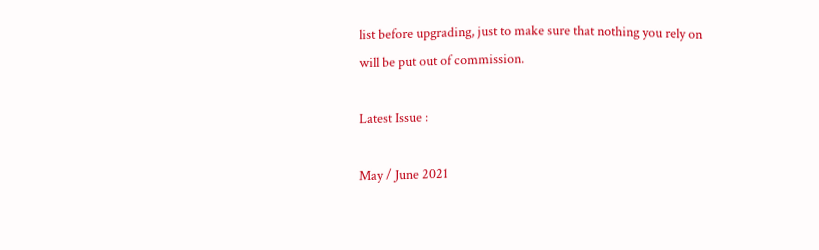list before upgrading, just to make sure that nothing you rely on will be put out of commission.

Latest Issue :

May / June 2021